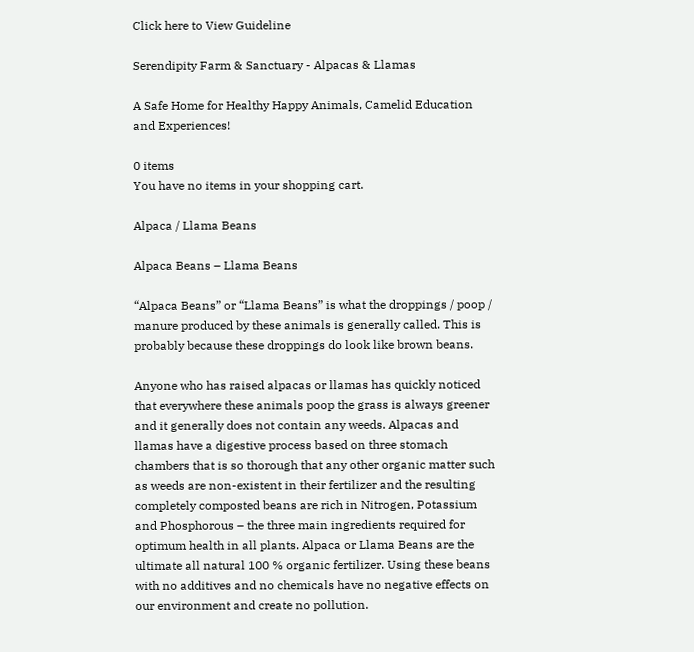Click here to View Guideline

Serendipity Farm & Sanctuary - Alpacas & Llamas

A Safe Home for Healthy Happy Animals, Camelid Education and Experiences!

0 items
You have no items in your shopping cart.

Alpaca / Llama Beans

Alpaca Beans – Llama Beans

“Alpaca Beans” or “Llama Beans” is what the droppings / poop / manure produced by these animals is generally called. This is probably because these droppings do look like brown beans.

Anyone who has raised alpacas or llamas has quickly noticed that everywhere these animals poop the grass is always greener and it generally does not contain any weeds. Alpacas and llamas have a digestive process based on three stomach chambers that is so thorough that any other organic matter such as weeds are non-existent in their fertilizer and the resulting completely composted beans are rich in Nitrogen, Potassium and Phosphorous – the three main ingredients required for optimum health in all plants. Alpaca or Llama Beans are the ultimate all natural 100 % organic fertilizer. Using these beans with no additives and no chemicals have no negative effects on our environment and create no pollution.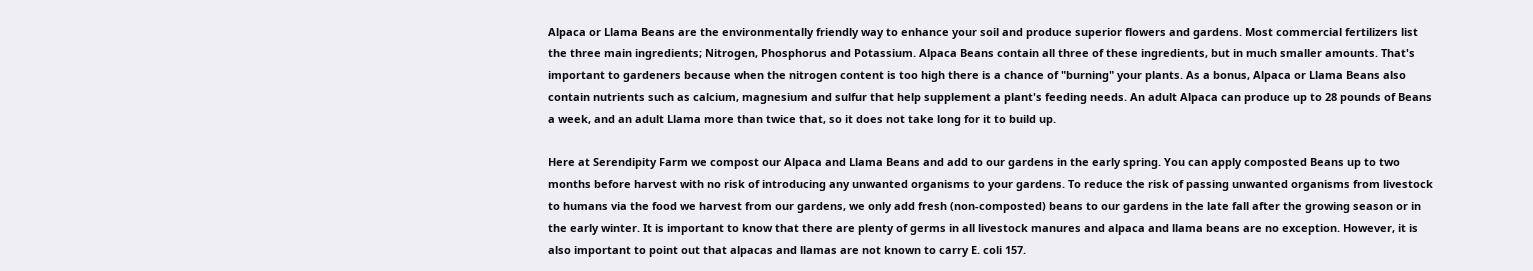Alpaca or Llama Beans are the environmentally friendly way to enhance your soil and produce superior flowers and gardens. Most commercial fertilizers list the three main ingredients; Nitrogen, Phosphorus and Potassium. Alpaca Beans contain all three of these ingredients, but in much smaller amounts. That's important to gardeners because when the nitrogen content is too high there is a chance of "burning" your plants. As a bonus, Alpaca or Llama Beans also contain nutrients such as calcium, magnesium and sulfur that help supplement a plant's feeding needs. An adult Alpaca can produce up to 28 pounds of Beans a week, and an adult Llama more than twice that, so it does not take long for it to build up.

Here at Serendipity Farm we compost our Alpaca and Llama Beans and add to our gardens in the early spring. You can apply composted Beans up to two months before harvest with no risk of introducing any unwanted organisms to your gardens. To reduce the risk of passing unwanted organisms from livestock to humans via the food we harvest from our gardens, we only add fresh (non-composted) beans to our gardens in the late fall after the growing season or in the early winter. It is important to know that there are plenty of germs in all livestock manures and alpaca and llama beans are no exception. However, it is also important to point out that alpacas and llamas are not known to carry E. coli 157.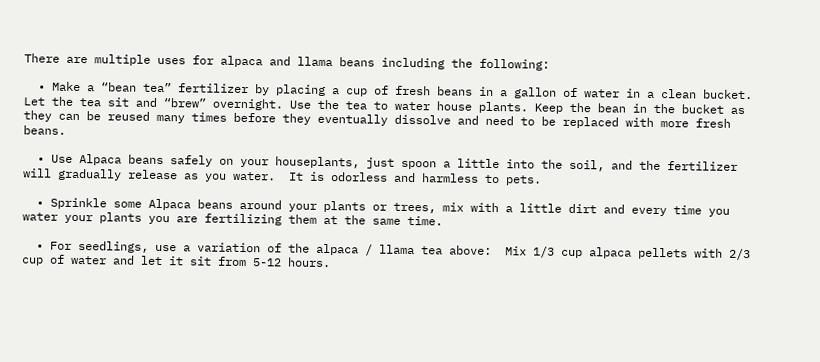There are multiple uses for alpaca and llama beans including the following:

  • Make a “bean tea” fertilizer by placing a cup of fresh beans in a gallon of water in a clean bucket. Let the tea sit and “brew” overnight. Use the tea to water house plants. Keep the bean in the bucket as they can be reused many times before they eventually dissolve and need to be replaced with more fresh beans.

  • Use Alpaca beans safely on your houseplants, just spoon a little into the soil, and the fertilizer will gradually release as you water.  It is odorless and harmless to pets.

  • Sprinkle some Alpaca beans around your plants or trees, mix with a little dirt and every time you water your plants you are fertilizing them at the same time.

  • For seedlings, use a variation of the alpaca / llama tea above:  Mix 1/3 cup alpaca pellets with 2/3 cup of water and let it sit from 5-12 hours.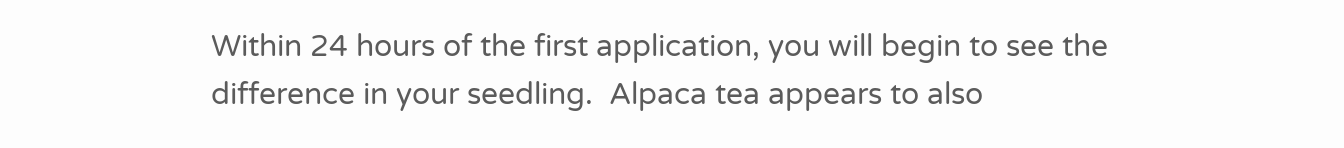Within 24 hours of the first application, you will begin to see the difference in your seedling.  Alpaca tea appears to also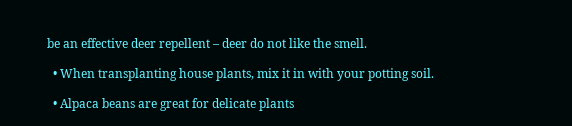be an effective deer repellent – deer do not like the smell.

  • When transplanting house plants, mix it in with your potting soil.

  • Alpaca beans are great for delicate plants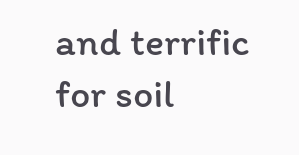and terrific for soil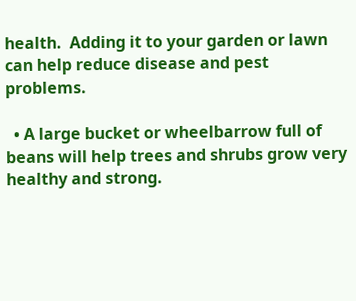health.  Adding it to your garden or lawn can help reduce disease and pest problems.

  • A large bucket or wheelbarrow full of beans will help trees and shrubs grow very healthy and strong.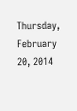Thursday, February 20, 2014